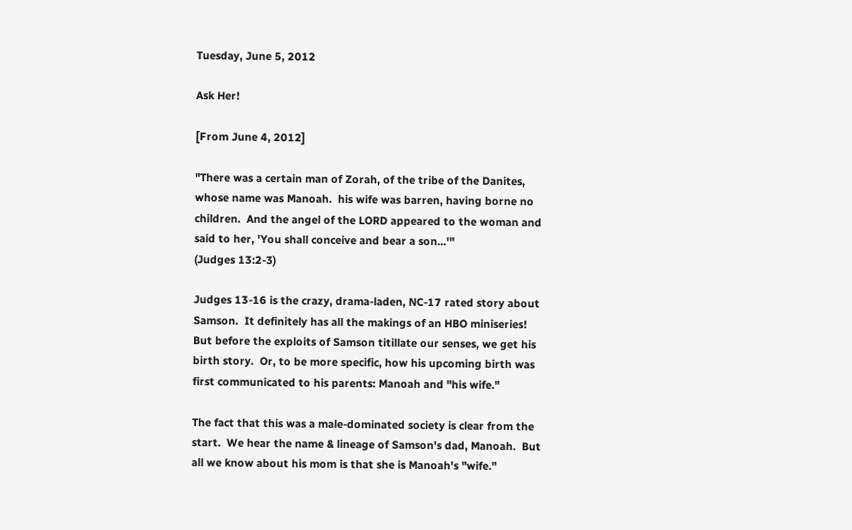Tuesday, June 5, 2012

Ask Her!

[From June 4, 2012]

"There was a certain man of Zorah, of the tribe of the Danites, whose name was Manoah.  his wife was barren, having borne no children.  And the angel of the LORD appeared to the woman and said to her, 'You shall conceive and bear a son...'"
(Judges 13:2-3)

Judges 13-16 is the crazy, drama-laden, NC-17 rated story about Samson.  It definitely has all the makings of an HBO miniseries!  But before the exploits of Samson titillate our senses, we get his birth story.  Or, to be more specific, how his upcoming birth was first communicated to his parents: Manoah and "his wife."

The fact that this was a male-dominated society is clear from the start.  We hear the name & lineage of Samson's dad, Manoah.  But all we know about his mom is that she is Manoah's "wife."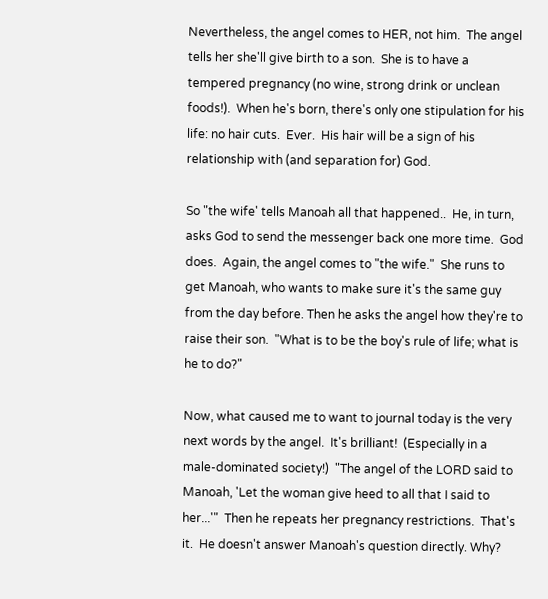Nevertheless, the angel comes to HER, not him.  The angel tells her she'll give birth to a son.  She is to have a tempered pregnancy (no wine, strong drink or unclean foods!).  When he's born, there's only one stipulation for his life: no hair cuts.  Ever.  His hair will be a sign of his relationship with (and separation for) God.

So "the wife' tells Manoah all that happened..  He, in turn, asks God to send the messenger back one more time.  God does.  Again, the angel comes to "the wife."  She runs to get Manoah, who wants to make sure it's the same guy from the day before. Then he asks the angel how they're to raise their son.  "What is to be the boy's rule of life; what is he to do?"

Now, what caused me to want to journal today is the very next words by the angel.  It's brilliant!  (Especially in a male-dominated society!)  "The angel of the LORD said to Manoah, 'Let the woman give heed to all that I said to her...'"  Then he repeats her pregnancy restrictions.  That's it.  He doesn't answer Manoah's question directly. Why?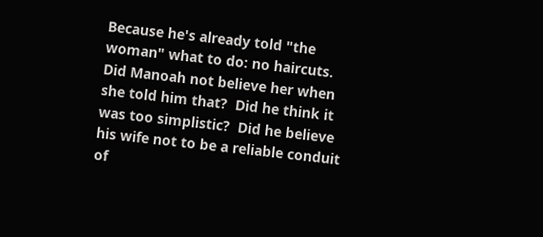Because he's already told "the woman" what to do: no haircuts.  Did Manoah not believe her when she told him that?  Did he think it was too simplistic?  Did he believe his wife not to be a reliable conduit of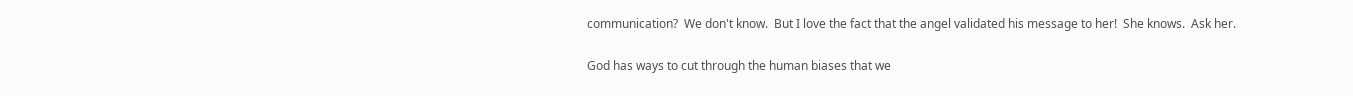communication?  We don't know.  But I love the fact that the angel validated his message to her!  She knows.  Ask her.

God has ways to cut through the human biases that we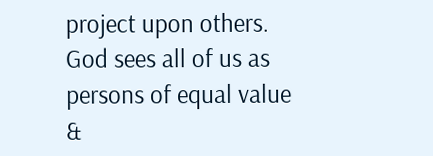project upon others.  God sees all of us as persons of equal value &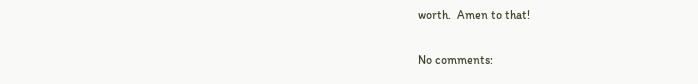worth.  Amen to that!

No comments: